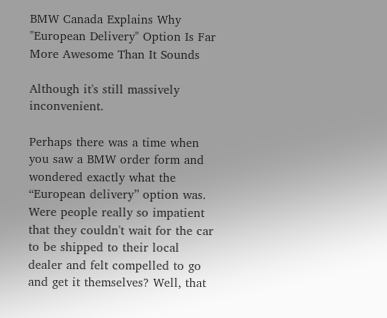BMW Canada Explains Why "European Delivery" Option Is Far More Awesome Than It Sounds

Although it's still massively inconvenient.

Perhaps there was a time when you saw a BMW order form and wondered exactly what the “European delivery” option was. Were people really so impatient that they couldn't wait for the car to be shipped to their local dealer and felt compelled to go and get it themselves? Well, that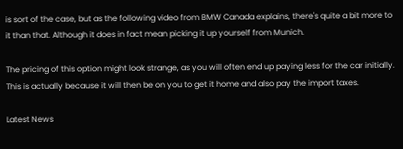is sort of the case, but as the following video from BMW Canada explains, there's quite a bit more to it than that. Although it does in fact mean picking it up yourself from Munich.

The pricing of this option might look strange, as you will often end up paying less for the car initially. This is actually because it will then be on you to get it home and also pay the import taxes.

Latest News